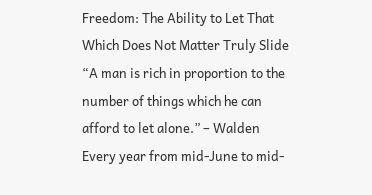Freedom: The Ability to Let That Which Does Not Matter Truly Slide “A man is rich in proportion to the number of things which he can afford to let alone.” – Walden Every year from mid-June to mid-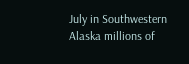July in Southwestern Alaska millions of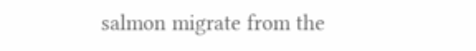salmon migrate from the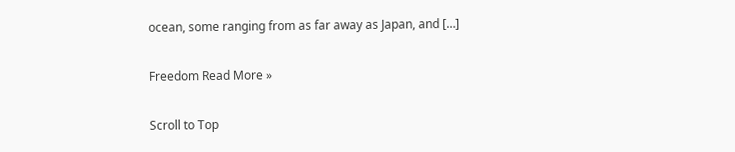ocean, some ranging from as far away as Japan, and […]

Freedom Read More »

Scroll to Top